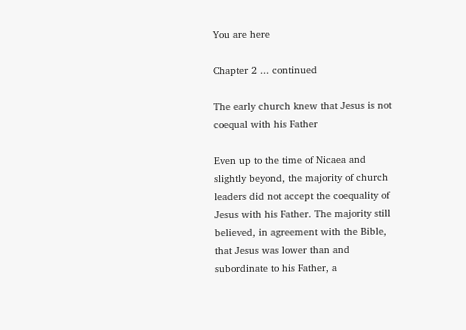You are here

Chapter 2 ... continued

The early church knew that Jesus is not coequal with his Father

Even up to the time of Nicaea and slightly beyond, the majority of church leaders did not accept the coequality of Jesus with his Father. The majority still believed, in agreement with the Bible, that Jesus was lower than and subordinate to his Father, a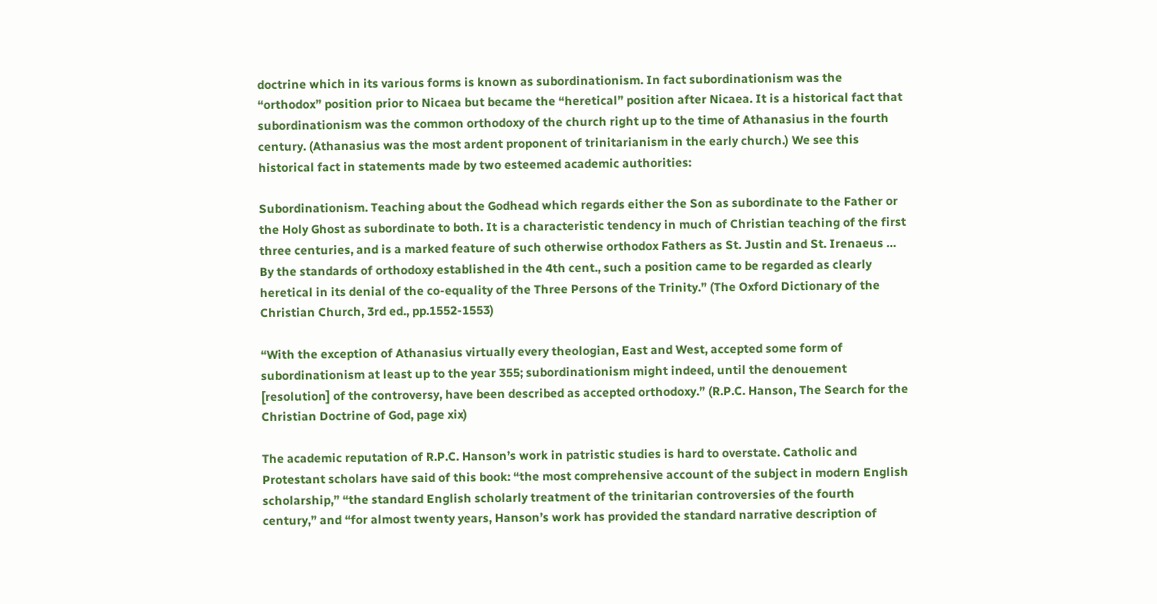doctrine which in its various forms is known as subordinationism. In fact subordinationism was the “orthodox” position prior to Nicaea but became the “heretical” position after Nicaea. It is a historical fact that subordinationism was the common orthodoxy of the church right up to the time of Athanasius in the fourth century. (Athanasius was the most ardent proponent of trinitarianism in the early church.) We see this historical fact in statements made by two esteemed academic authorities:

Subordinationism. Teaching about the Godhead which regards either the Son as subordinate to the Father or the Holy Ghost as subordinate to both. It is a characteristic tendency in much of Christian teaching of the first three centuries, and is a marked feature of such otherwise orthodox Fathers as St. Justin and St. Irenaeus … By the standards of orthodoxy established in the 4th cent., such a position came to be regarded as clearly heretical in its denial of the co-equality of the Three Persons of the Trinity.” (The Oxford Dictionary of the Christian Church, 3rd ed., pp.1552-1553)

“With the exception of Athanasius virtually every theologian, East and West, accepted some form of subordinationism at least up to the year 355; subordinationism might indeed, until the denouement [resolution] of the controversy, have been described as accepted orthodoxy.” (R.P.C. Hanson, The Search for the Christian Doctrine of God, page xix)

The academic reputation of R.P.C. Hanson’s work in patristic studies is hard to overstate. Catholic and Protestant scholars have said of this book: “the most comprehensive account of the subject in modern English scholarship,” “the standard English scholarly treatment of the trinitarian controversies of the fourth century,” and “for almost twenty years, Hanson’s work has provided the standard narrative description of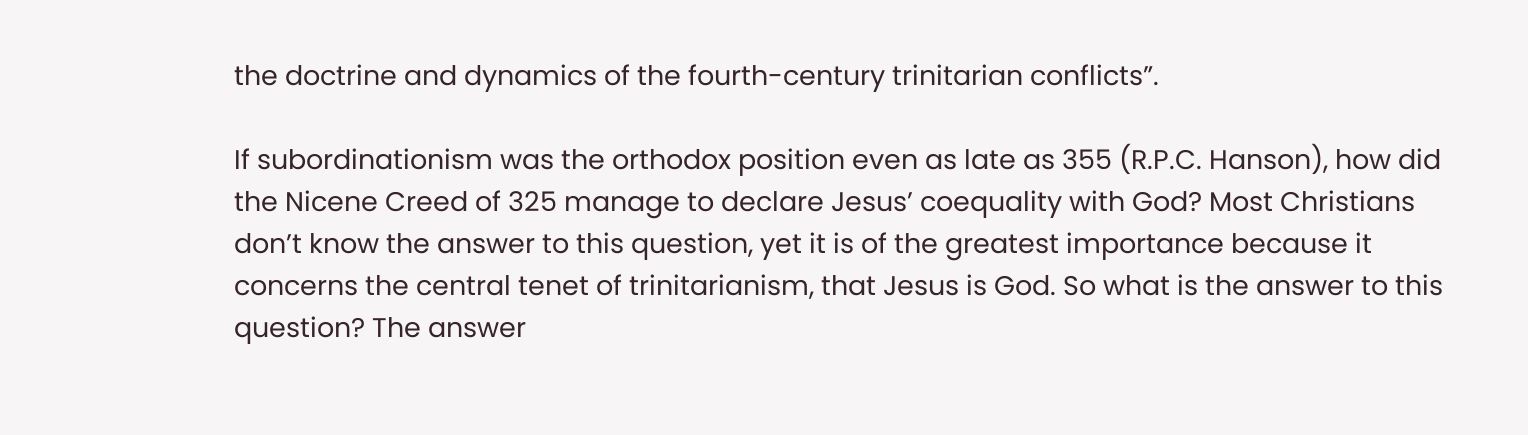the doctrine and dynamics of the fourth-century trinitarian conflicts”.

If subordinationism was the orthodox position even as late as 355 (R.P.C. Hanson), how did the Nicene Creed of 325 manage to declare Jesus’ coequality with God? Most Christians don’t know the answer to this question, yet it is of the greatest importance because it concerns the central tenet of trinitarianism, that Jesus is God. So what is the answer to this question? The answer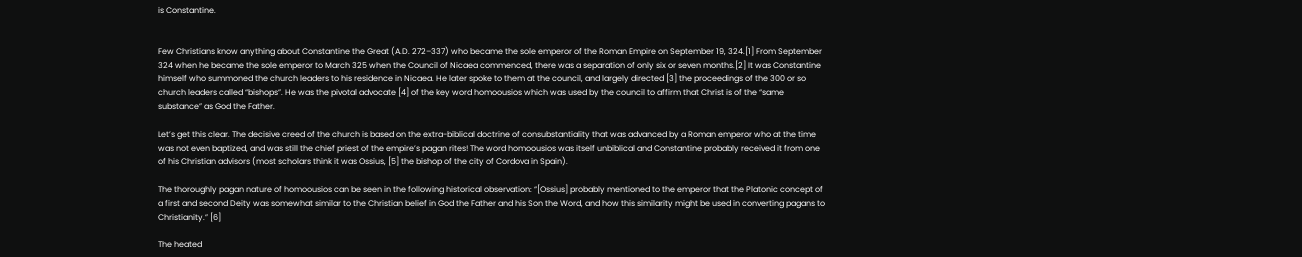is Constantine.


Few Christians know anything about Constantine the Great (A.D. 272–337) who became the sole emperor of the Roman Empire on September 19, 324.[1] From September 324 when he became the sole emperor to March 325 when the Council of Nicaea commenced, there was a separation of only six or seven months.[2] It was Constantine himself who summoned the church leaders to his residence in Nicaea. He later spoke to them at the council, and largely directed [3] the proceedings of the 300 or so church leaders called “bishops”. He was the pivotal advocate [4] of the key word homoousios which was used by the council to affirm that Christ is of the “same substance” as God the Father.

Let’s get this clear. The decisive creed of the church is based on the extra-biblical doctrine of consubstantiality that was advanced by a Roman emperor who at the time was not even baptized, and was still the chief priest of the empire’s pagan rites! The word homoousios was itself unbiblical and Constantine probably received it from one of his Christian advisors (most scholars think it was Ossius, [5] the bishop of the city of Cordova in Spain).

The thoroughly pagan nature of homoousios can be seen in the following historical observation: “[Ossius] probably mentioned to the emperor that the Platonic concept of a first and second Deity was somewhat similar to the Christian belief in God the Father and his Son the Word, and how this similarity might be used in converting pagans to Christianity.” [6]

The heated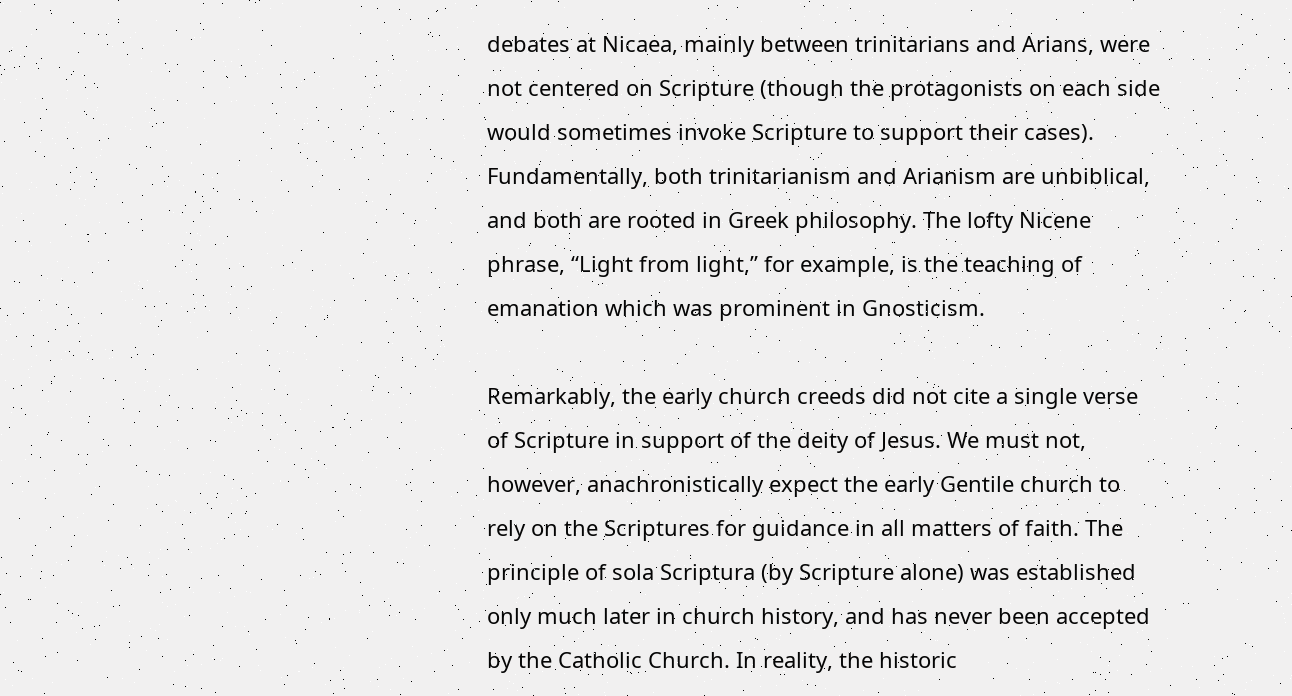debates at Nicaea, mainly between trinitarians and Arians, were not centered on Scripture (though the protagonists on each side would sometimes invoke Scripture to support their cases). Fundamentally, both trinitarianism and Arianism are unbiblical, and both are rooted in Greek philosophy. The lofty Nicene phrase, “Light from light,” for example, is the teaching of emanation which was prominent in Gnosticism.

Remarkably, the early church creeds did not cite a single verse of Scripture in support of the deity of Jesus. We must not, however, anachronistically expect the early Gentile church to rely on the Scriptures for guidance in all matters of faith. The principle of sola Scriptura (by Scripture alone) was established only much later in church history, and has never been accepted by the Catholic Church. In reality, the historic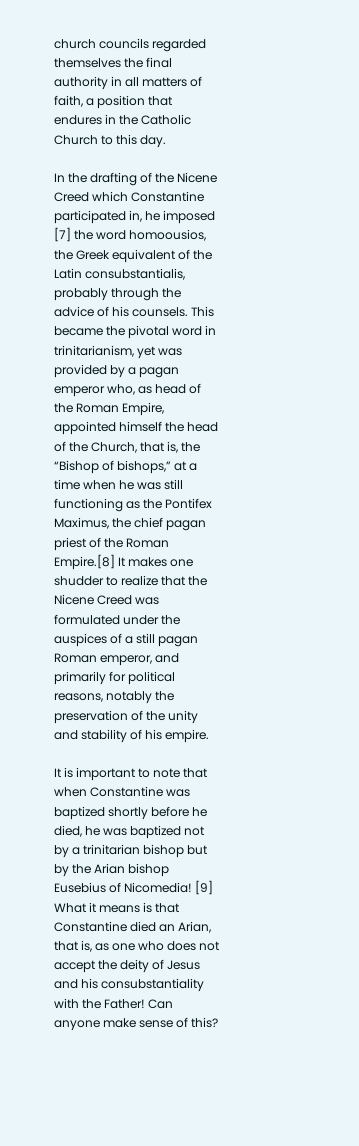church councils regarded themselves the final authority in all matters of faith, a position that endures in the Catholic Church to this day.

In the drafting of the Nicene Creed which Constantine participated in, he imposed [7] the word homoousios, the Greek equivalent of the Latin consubstantialis, probably through the advice of his counsels. This became the pivotal word in trinitarianism, yet was provided by a pagan emperor who, as head of the Roman Empire, appointed himself the head of the Church, that is, the “Bishop of bishops,” at a time when he was still functioning as the Pontifex Maximus, the chief pagan priest of the Roman Empire.[8] It makes one shudder to realize that the Nicene Creed was formulated under the auspices of a still pagan Roman emperor, and primarily for political reasons, notably the preservation of the unity and stability of his empire.

It is important to note that when Constantine was baptized shortly before he died, he was baptized not by a trinitarian bishop but by the Arian bishop Eusebius of Nicomedia! [9] What it means is that Constantine died an Arian, that is, as one who does not accept the deity of Jesus and his consubstantiality with the Father! Can anyone make sense of this?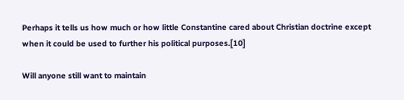Perhaps it tells us how much or how little Constantine cared about Christian doctrine except when it could be used to further his political purposes.[10]

Will anyone still want to maintain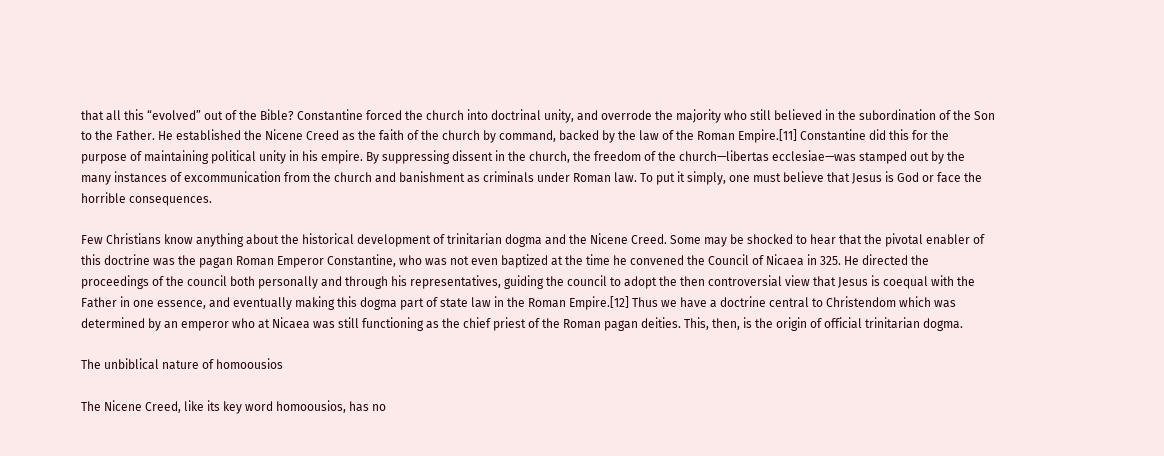that all this “evolved” out of the Bible? Constantine forced the church into doctrinal unity, and overrode the majority who still believed in the subordination of the Son to the Father. He established the Nicene Creed as the faith of the church by command, backed by the law of the Roman Empire.[11] Constantine did this for the purpose of maintaining political unity in his empire. By suppressing dissent in the church, the freedom of the church—libertas ecclesiae—was stamped out by the many instances of excommunication from the church and banishment as criminals under Roman law. To put it simply, one must believe that Jesus is God or face the horrible consequences.

Few Christians know anything about the historical development of trinitarian dogma and the Nicene Creed. Some may be shocked to hear that the pivotal enabler of this doctrine was the pagan Roman Emperor Constantine, who was not even baptized at the time he convened the Council of Nicaea in 325. He directed the proceedings of the council both personally and through his representatives, guiding the council to adopt the then controversial view that Jesus is coequal with the Father in one essence, and eventually making this dogma part of state law in the Roman Empire.[12] Thus we have a doctrine central to Christendom which was determined by an emperor who at Nicaea was still functioning as the chief priest of the Roman pagan deities. This, then, is the origin of official trinitarian dogma.

The unbiblical nature of homoousios

The Nicene Creed, like its key word homoousios, has no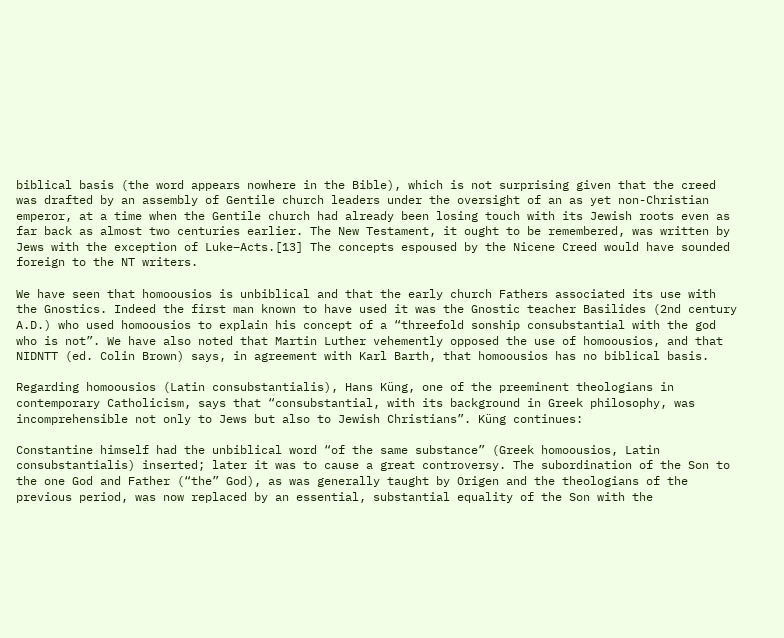biblical basis (the word appears nowhere in the Bible), which is not surprising given that the creed was drafted by an assembly of Gentile church leaders under the oversight of an as yet non-Christian emperor, at a time when the Gentile church had already been losing touch with its Jewish roots even as far back as almost two centuries earlier. The New Testament, it ought to be remembered, was written by Jews with the exception of Luke–Acts.[13] The concepts espoused by the Nicene Creed would have sounded foreign to the NT writers.

We have seen that homoousios is unbiblical and that the early church Fathers associated its use with the Gnostics. Indeed the first man known to have used it was the Gnostic teacher Basilides (2nd century A.D.) who used homoousios to explain his concept of a “threefold sonship consubstantial with the god who is not”. We have also noted that Martin Luther vehemently opposed the use of homoousios, and that NIDNTT (ed. Colin Brown) says, in agreement with Karl Barth, that homoousios has no biblical basis.

Regarding homoousios (Latin consubstantialis), Hans Küng, one of the preeminent theologians in contemporary Catholicism, says that “consubstantial, with its background in Greek philosophy, was incomprehensible not only to Jews but also to Jewish Christians”. Küng continues:

Constantine himself had the unbiblical word “of the same substance” (Greek homoousios, Latin consubstantialis) inserted; later it was to cause a great controversy. The subordination of the Son to the one God and Father (“the” God), as was generally taught by Origen and the theologians of the previous period, was now replaced by an essential, substantial equality of the Son with the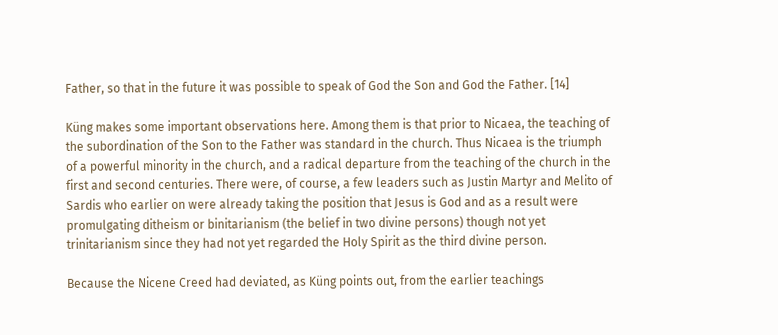Father, so that in the future it was possible to speak of God the Son and God the Father. [14]

Küng makes some important observations here. Among them is that prior to Nicaea, the teaching of the subordination of the Son to the Father was standard in the church. Thus Nicaea is the triumph of a powerful minority in the church, and a radical departure from the teaching of the church in the first and second centuries. There were, of course, a few leaders such as Justin Martyr and Melito of Sardis who earlier on were already taking the position that Jesus is God and as a result were promulgating ditheism or binitarianism (the belief in two divine persons) though not yet trinitarianism since they had not yet regarded the Holy Spirit as the third divine person.

Because the Nicene Creed had deviated, as Küng points out, from the earlier teachings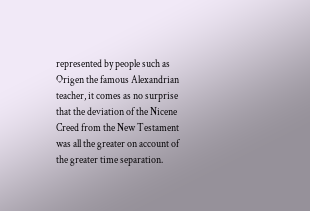represented by people such as Origen the famous Alexandrian teacher, it comes as no surprise that the deviation of the Nicene Creed from the New Testament was all the greater on account of the greater time separation.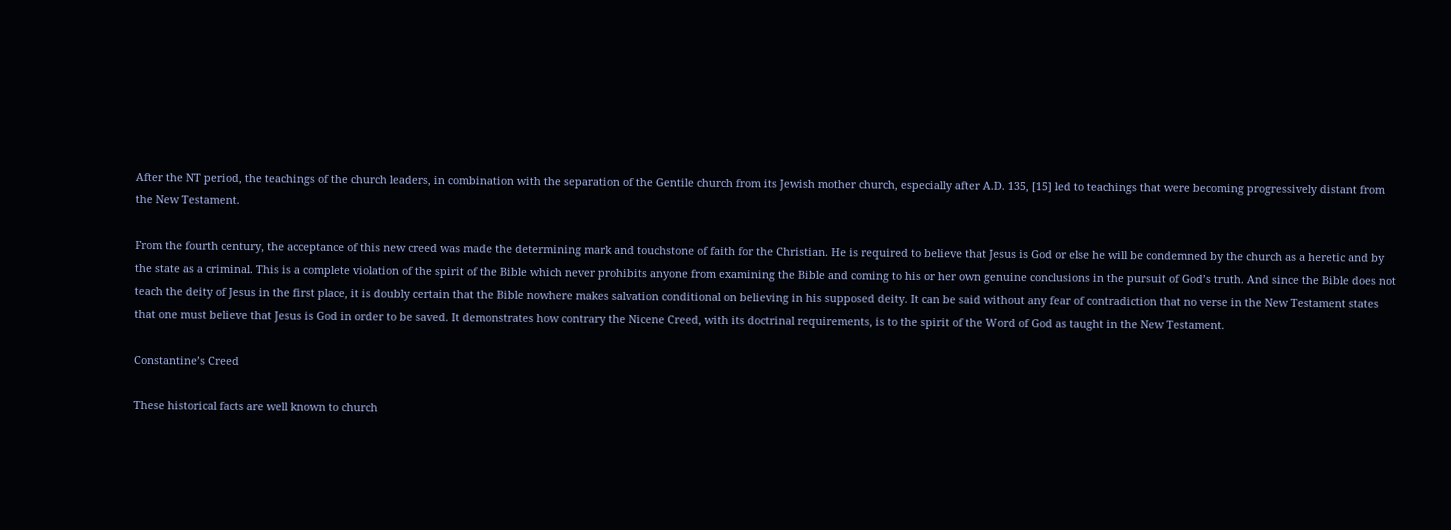After the NT period, the teachings of the church leaders, in combination with the separation of the Gentile church from its Jewish mother church, especially after A.D. 135, [15] led to teachings that were becoming progressively distant from the New Testament.

From the fourth century, the acceptance of this new creed was made the determining mark and touchstone of faith for the Christian. He is required to believe that Jesus is God or else he will be condemned by the church as a heretic and by the state as a criminal. This is a complete violation of the spirit of the Bible which never prohibits anyone from examining the Bible and coming to his or her own genuine conclusions in the pursuit of God’s truth. And since the Bible does not teach the deity of Jesus in the first place, it is doubly certain that the Bible nowhere makes salvation conditional on believing in his supposed deity. It can be said without any fear of contradiction that no verse in the New Testament states that one must believe that Jesus is God in order to be saved. It demonstrates how contrary the Nicene Creed, with its doctrinal requirements, is to the spirit of the Word of God as taught in the New Testament.

Constantine’s Creed

These historical facts are well known to church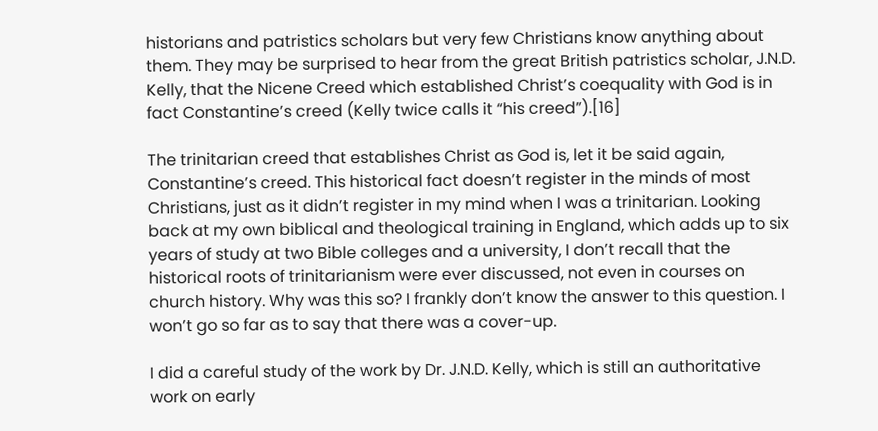historians and patristics scholars but very few Christians know anything about them. They may be surprised to hear from the great British patristics scholar, J.N.D. Kelly, that the Nicene Creed which established Christ’s coequality with God is in fact Constantine’s creed (Kelly twice calls it “his creed”).[16]

The trinitarian creed that establishes Christ as God is, let it be said again, Constantine’s creed. This historical fact doesn’t register in the minds of most Christians, just as it didn’t register in my mind when I was a trinitarian. Looking back at my own biblical and theological training in England, which adds up to six years of study at two Bible colleges and a university, I don’t recall that the historical roots of trinitarianism were ever discussed, not even in courses on church history. Why was this so? I frankly don’t know the answer to this question. I won’t go so far as to say that there was a cover-up.

I did a careful study of the work by Dr. J.N.D. Kelly, which is still an authoritative work on early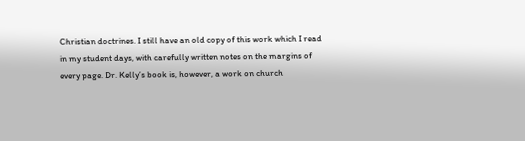Christian doctrines. I still have an old copy of this work which I read in my student days, with carefully written notes on the margins of every page. Dr. Kelly’s book is, however, a work on church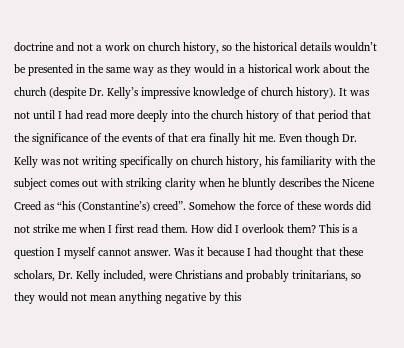doctrine and not a work on church history, so the historical details wouldn’t be presented in the same way as they would in a historical work about the church (despite Dr. Kelly’s impressive knowledge of church history). It was not until I had read more deeply into the church history of that period that the significance of the events of that era finally hit me. Even though Dr. Kelly was not writing specifically on church history, his familiarity with the subject comes out with striking clarity when he bluntly describes the Nicene Creed as “his (Constantine’s) creed”. Somehow the force of these words did not strike me when I first read them. How did I overlook them? This is a question I myself cannot answer. Was it because I had thought that these scholars, Dr. Kelly included, were Christians and probably trinitarians, so they would not mean anything negative by this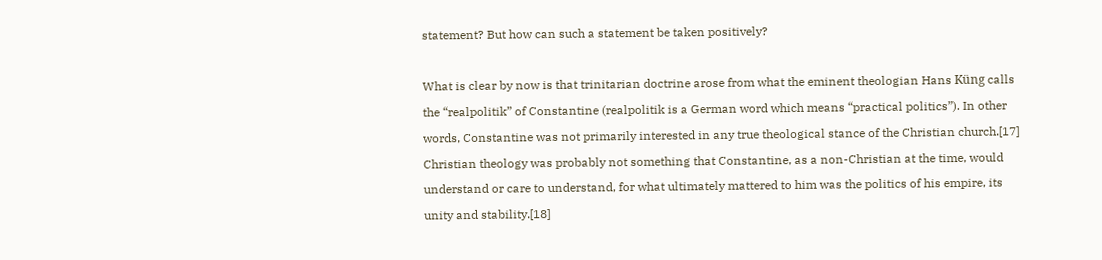statement? But how can such a statement be taken positively?

What is clear by now is that trinitarian doctrine arose from what the eminent theologian Hans Küng calls the “realpolitik” of Constantine (realpolitik is a German word which means “practical politics”). In other words, Constantine was not primarily interested in any true theological stance of the Christian church.[17] Christian theology was probably not something that Constantine, as a non-Christian at the time, would understand or care to understand, for what ultimately mattered to him was the politics of his empire, its unity and stability.[18]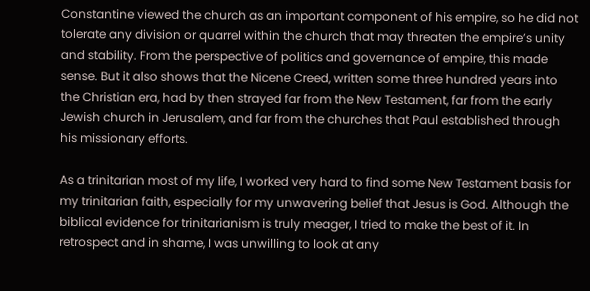Constantine viewed the church as an important component of his empire, so he did not tolerate any division or quarrel within the church that may threaten the empire’s unity and stability. From the perspective of politics and governance of empire, this made sense. But it also shows that the Nicene Creed, written some three hundred years into the Christian era, had by then strayed far from the New Testament, far from the early Jewish church in Jerusalem, and far from the churches that Paul established through his missionary efforts.

As a trinitarian most of my life, I worked very hard to find some New Testament basis for my trinitarian faith, especially for my unwavering belief that Jesus is God. Although the biblical evidence for trinitarianism is truly meager, I tried to make the best of it. In retrospect and in shame, I was unwilling to look at any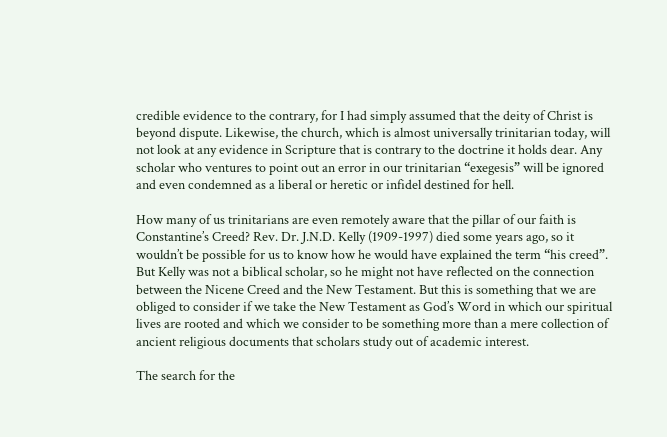credible evidence to the contrary, for I had simply assumed that the deity of Christ is beyond dispute. Likewise, the church, which is almost universally trinitarian today, will not look at any evidence in Scripture that is contrary to the doctrine it holds dear. Any scholar who ventures to point out an error in our trinitarian “exegesis” will be ignored and even condemned as a liberal or heretic or infidel destined for hell.

How many of us trinitarians are even remotely aware that the pillar of our faith is Constantine’s Creed? Rev. Dr. J.N.D. Kelly (1909-1997) died some years ago, so it wouldn’t be possible for us to know how he would have explained the term “his creed”. But Kelly was not a biblical scholar, so he might not have reflected on the connection between the Nicene Creed and the New Testament. But this is something that we are obliged to consider if we take the New Testament as God’s Word in which our spiritual lives are rooted and which we consider to be something more than a mere collection of ancient religious documents that scholars study out of academic interest.

The search for the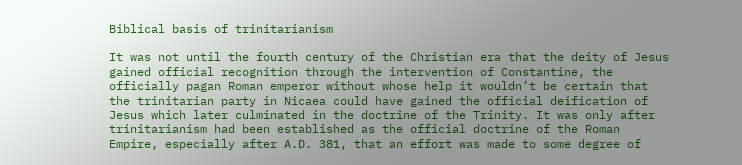Biblical basis of trinitarianism

It was not until the fourth century of the Christian era that the deity of Jesus gained official recognition through the intervention of Constantine, the officially pagan Roman emperor without whose help it wouldn’t be certain that the trinitarian party in Nicaea could have gained the official deification of Jesus which later culminated in the doctrine of the Trinity. It was only after trinitarianism had been established as the official doctrine of the Roman Empire, especially after A.D. 381, that an effort was made to some degree of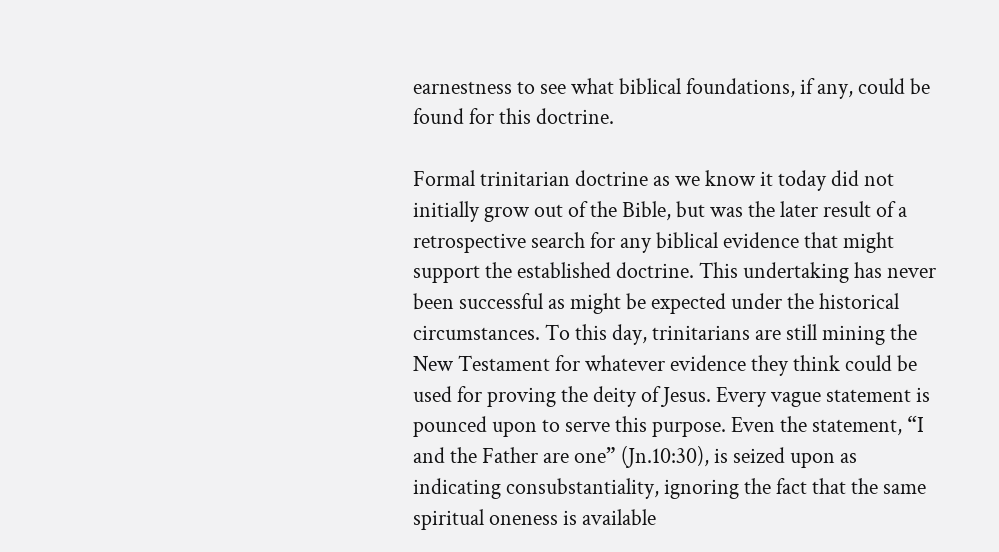earnestness to see what biblical foundations, if any, could be found for this doctrine.

Formal trinitarian doctrine as we know it today did not initially grow out of the Bible, but was the later result of a retrospective search for any biblical evidence that might support the established doctrine. This undertaking has never been successful as might be expected under the historical circumstances. To this day, trinitarians are still mining the New Testament for whatever evidence they think could be used for proving the deity of Jesus. Every vague statement is pounced upon to serve this purpose. Even the statement, “I and the Father are one” (Jn.10:30), is seized upon as indicating consubstantiality, ignoring the fact that the same spiritual oneness is available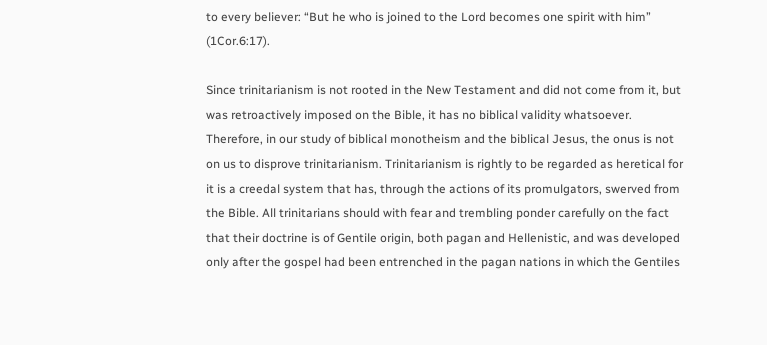to every believer: “But he who is joined to the Lord becomes one spirit with him” (1Cor.6:17).

Since trinitarianism is not rooted in the New Testament and did not come from it, but was retroactively imposed on the Bible, it has no biblical validity whatsoever. Therefore, in our study of biblical monotheism and the biblical Jesus, the onus is not on us to disprove trinitarianism. Trinitarianism is rightly to be regarded as heretical for it is a creedal system that has, through the actions of its promulgators, swerved from the Bible. All trinitarians should with fear and trembling ponder carefully on the fact that their doctrine is of Gentile origin, both pagan and Hellenistic, and was developed only after the gospel had been entrenched in the pagan nations in which the Gentiles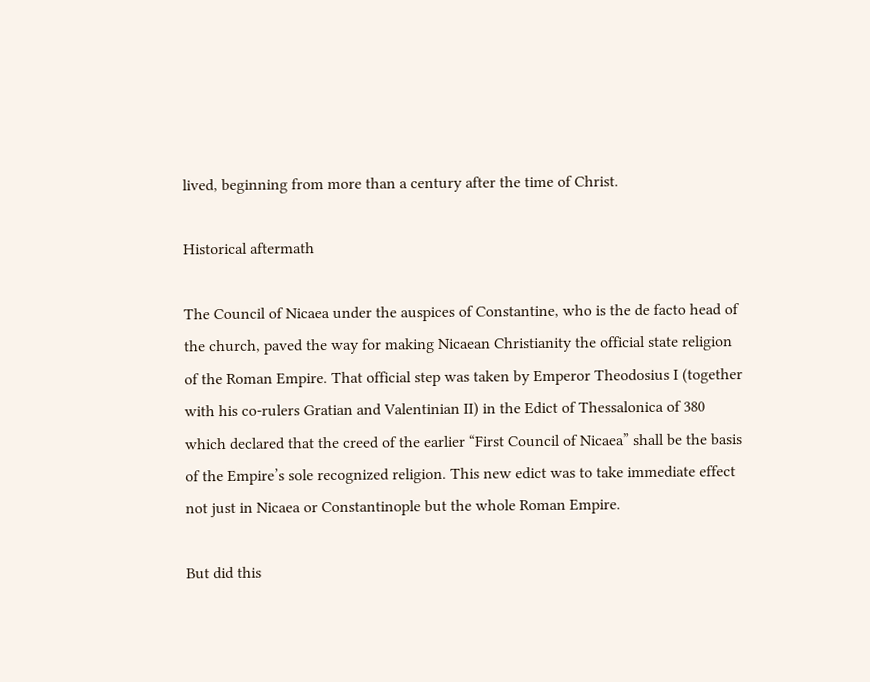lived, beginning from more than a century after the time of Christ.

Historical aftermath

The Council of Nicaea under the auspices of Constantine, who is the de facto head of the church, paved the way for making Nicaean Christianity the official state religion of the Roman Empire. That official step was taken by Emperor Theodosius I (together with his co-rulers Gratian and Valentinian II) in the Edict of Thessalonica of 380 which declared that the creed of the earlier “First Council of Nicaea” shall be the basis of the Empire’s sole recognized religion. This new edict was to take immediate effect not just in Nicaea or Constantinople but the whole Roman Empire.

But did this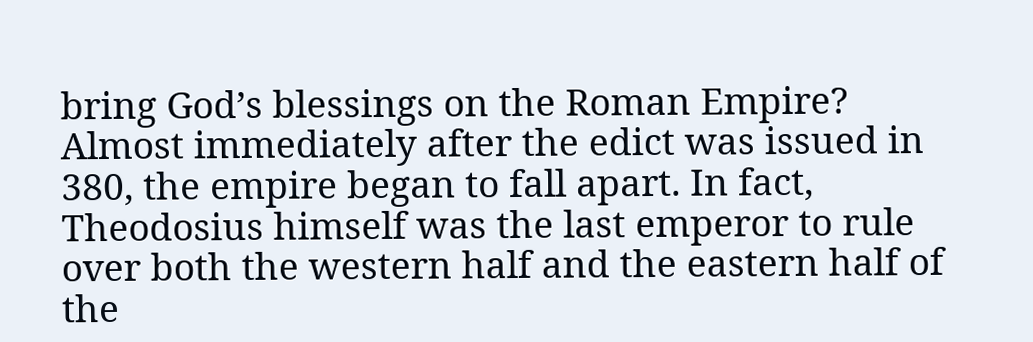bring God’s blessings on the Roman Empire? Almost immediately after the edict was issued in 380, the empire began to fall apart. In fact, Theodosius himself was the last emperor to rule over both the western half and the eastern half of the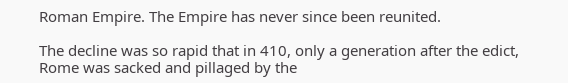Roman Empire. The Empire has never since been reunited.

The decline was so rapid that in 410, only a generation after the edict, Rome was sacked and pillaged by the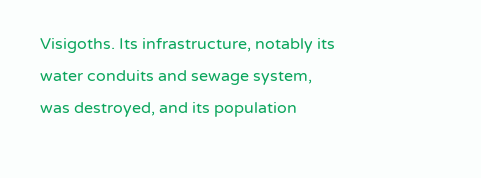Visigoths. Its infrastructure, notably its water conduits and sewage system, was destroyed, and its population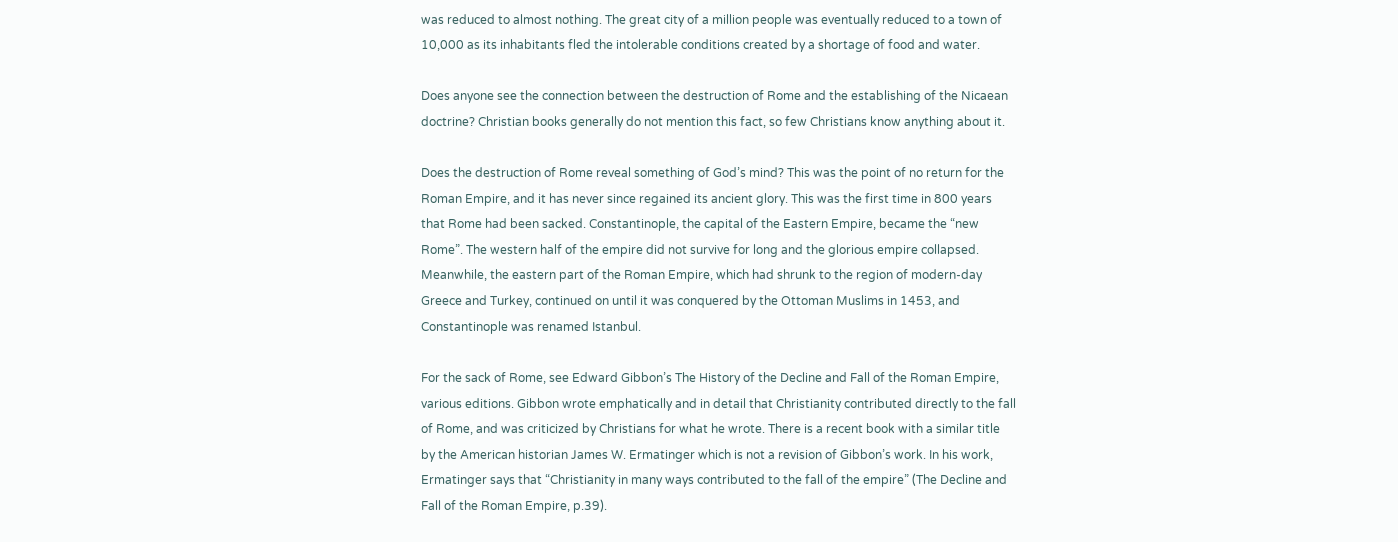was reduced to almost nothing. The great city of a million people was eventually reduced to a town of 10,000 as its inhabitants fled the intolerable conditions created by a shortage of food and water.

Does anyone see the connection between the destruction of Rome and the establishing of the Nicaean doctrine? Christian books generally do not mention this fact, so few Christians know anything about it.

Does the destruction of Rome reveal something of God’s mind? This was the point of no return for the Roman Empire, and it has never since regained its ancient glory. This was the first time in 800 years that Rome had been sacked. Constantinople, the capital of the Eastern Empire, became the “new Rome”. The western half of the empire did not survive for long and the glorious empire collapsed. Meanwhile, the eastern part of the Roman Empire, which had shrunk to the region of modern-day Greece and Turkey, continued on until it was conquered by the Ottoman Muslims in 1453, and Constantinople was renamed Istanbul.

For the sack of Rome, see Edward Gibbon’s The History of the Decline and Fall of the Roman Empire, various editions. Gibbon wrote emphatically and in detail that Christianity contributed directly to the fall of Rome, and was criticized by Christians for what he wrote. There is a recent book with a similar title by the American historian James W. Ermatinger which is not a revision of Gibbon’s work. In his work, Ermatinger says that “Christianity in many ways contributed to the fall of the empire” (The Decline and Fall of the Roman Empire, p.39).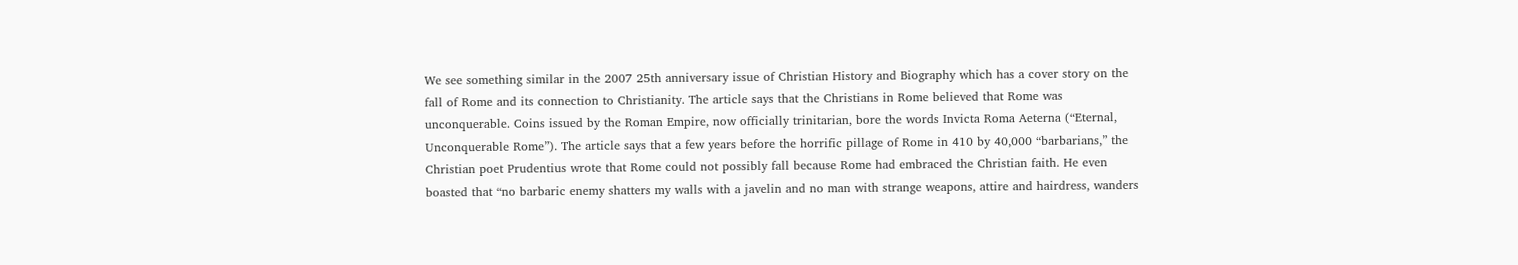We see something similar in the 2007 25th anniversary issue of Christian History and Biography which has a cover story on the fall of Rome and its connection to Christianity. The article says that the Christians in Rome believed that Rome was unconquerable. Coins issued by the Roman Empire, now officially trinitarian, bore the words Invicta Roma Aeterna (“Eternal, Unconquerable Rome”). The article says that a few years before the horrific pillage of Rome in 410 by 40,000 “barbarians,” the Christian poet Prudentius wrote that Rome could not possibly fall because Rome had embraced the Christian faith. He even boasted that “no barbaric enemy shatters my walls with a javelin and no man with strange weapons, attire and hairdress, wanders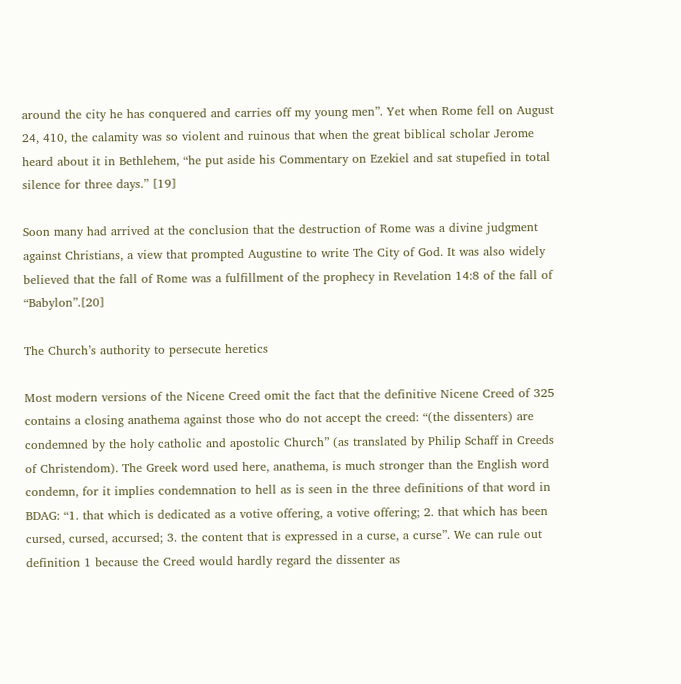around the city he has conquered and carries off my young men”. Yet when Rome fell on August 24, 410, the calamity was so violent and ruinous that when the great biblical scholar Jerome heard about it in Bethlehem, “he put aside his Commentary on Ezekiel and sat stupefied in total silence for three days.” [19]

Soon many had arrived at the conclusion that the destruction of Rome was a divine judgment against Christians, a view that prompted Augustine to write The City of God. It was also widely believed that the fall of Rome was a fulfillment of the prophecy in Revelation 14:8 of the fall of “Babylon”.[20]

The Church’s authority to persecute heretics

Most modern versions of the Nicene Creed omit the fact that the definitive Nicene Creed of 325 contains a closing anathema against those who do not accept the creed: “(the dissenters) are condemned by the holy catholic and apostolic Church” (as translated by Philip Schaff in Creeds of Christendom). The Greek word used here, anathema, is much stronger than the English word condemn, for it implies condemnation to hell as is seen in the three definitions of that word in BDAG: “1. that which is dedicated as a votive offering, a votive offering; 2. that which has been cursed, cursed, accursed; 3. the content that is expressed in a curse, a curse”. We can rule out definition 1 because the Creed would hardly regard the dissenter as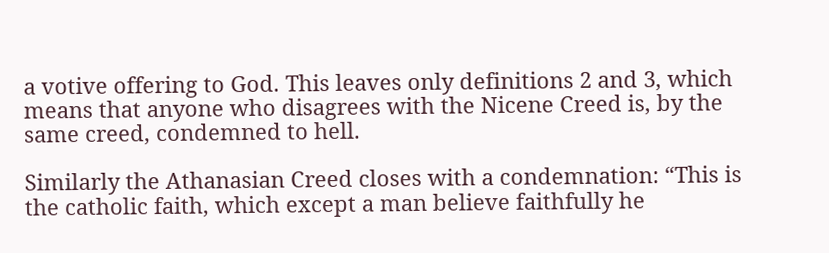a votive offering to God. This leaves only definitions 2 and 3, which means that anyone who disagrees with the Nicene Creed is, by the same creed, condemned to hell.

Similarly the Athanasian Creed closes with a condemnation: “This is the catholic faith, which except a man believe faithfully he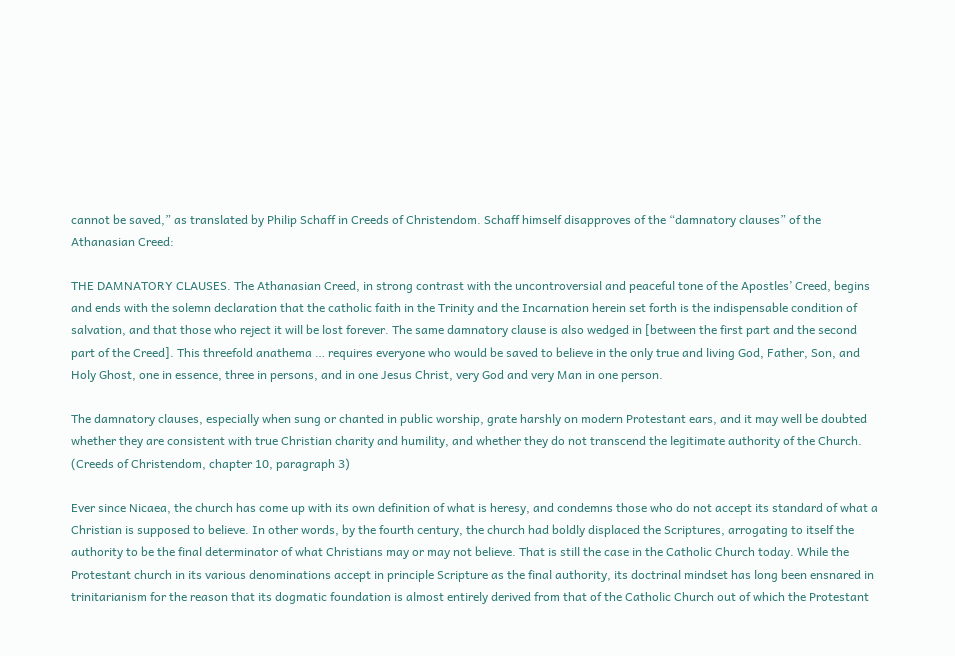cannot be saved,” as translated by Philip Schaff in Creeds of Christendom. Schaff himself disapproves of the “damnatory clauses” of the Athanasian Creed:

THE DAMNATORY CLAUSES. The Athanasian Creed, in strong contrast with the uncontroversial and peaceful tone of the Apostles’ Creed, begins and ends with the solemn declaration that the catholic faith in the Trinity and the Incarnation herein set forth is the indispensable condition of salvation, and that those who reject it will be lost forever. The same damnatory clause is also wedged in [between the first part and the second part of the Creed]. This threefold anathema … requires everyone who would be saved to believe in the only true and living God, Father, Son, and Holy Ghost, one in essence, three in persons, and in one Jesus Christ, very God and very Man in one person.

The damnatory clauses, especially when sung or chanted in public worship, grate harshly on modern Protestant ears, and it may well be doubted whether they are consistent with true Christian charity and humility, and whether they do not transcend the legitimate authority of the Church. (Creeds of Christendom, chapter 10, paragraph 3)

Ever since Nicaea, the church has come up with its own definition of what is heresy, and condemns those who do not accept its standard of what a Christian is supposed to believe. In other words, by the fourth century, the church had boldly displaced the Scriptures, arrogating to itself the authority to be the final determinator of what Christians may or may not believe. That is still the case in the Catholic Church today. While the Protestant church in its various denominations accept in principle Scripture as the final authority, its doctrinal mindset has long been ensnared in trinitarianism for the reason that its dogmatic foundation is almost entirely derived from that of the Catholic Church out of which the Protestant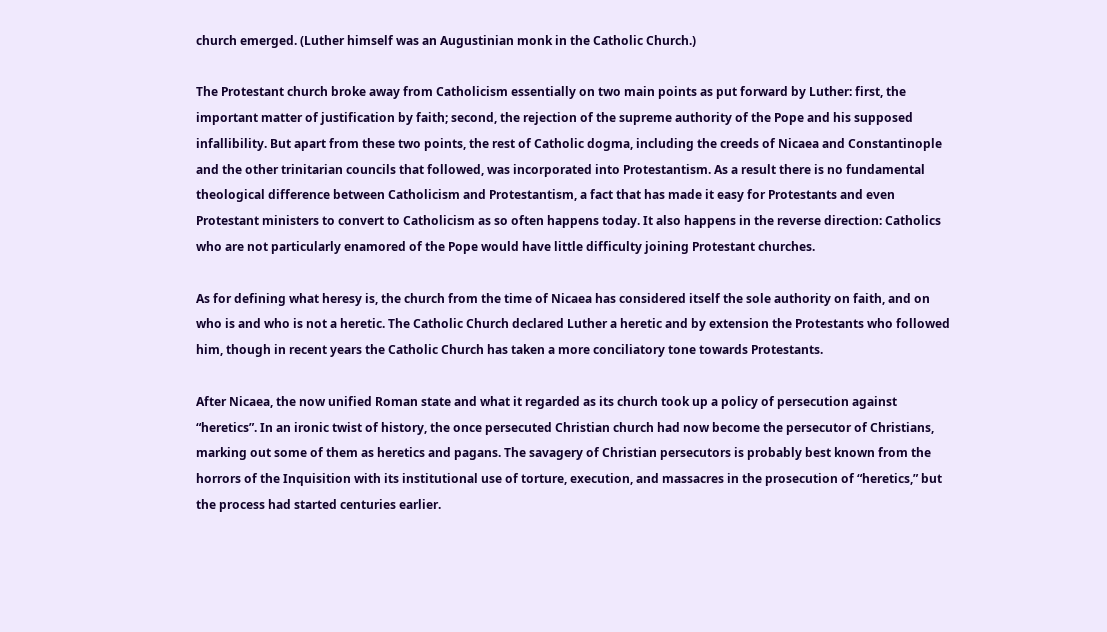church emerged. (Luther himself was an Augustinian monk in the Catholic Church.)

The Protestant church broke away from Catholicism essentially on two main points as put forward by Luther: first, the important matter of justification by faith; second, the rejection of the supreme authority of the Pope and his supposed infallibility. But apart from these two points, the rest of Catholic dogma, including the creeds of Nicaea and Constantinople and the other trinitarian councils that followed, was incorporated into Protestantism. As a result there is no fundamental theological difference between Catholicism and Protestantism, a fact that has made it easy for Protestants and even Protestant ministers to convert to Catholicism as so often happens today. It also happens in the reverse direction: Catholics who are not particularly enamored of the Pope would have little difficulty joining Protestant churches.

As for defining what heresy is, the church from the time of Nicaea has considered itself the sole authority on faith, and on who is and who is not a heretic. The Catholic Church declared Luther a heretic and by extension the Protestants who followed him, though in recent years the Catholic Church has taken a more conciliatory tone towards Protestants.

After Nicaea, the now unified Roman state and what it regarded as its church took up a policy of persecution against “heretics”. In an ironic twist of history, the once persecuted Christian church had now become the persecutor of Christians, marking out some of them as heretics and pagans. The savagery of Christian persecutors is probably best known from the horrors of the Inquisition with its institutional use of torture, execution, and massacres in the prosecution of “heretics,” but the process had started centuries earlier.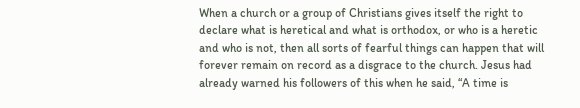When a church or a group of Christians gives itself the right to declare what is heretical and what is orthodox, or who is a heretic and who is not, then all sorts of fearful things can happen that will forever remain on record as a disgrace to the church. Jesus had already warned his followers of this when he said, “A time is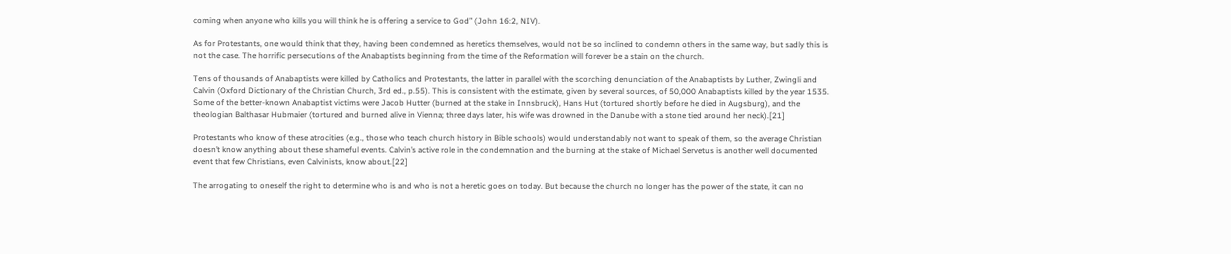coming when anyone who kills you will think he is offering a service to God” (John 16:2, NIV).

As for Protestants, one would think that they, having been condemned as heretics themselves, would not be so inclined to condemn others in the same way, but sadly this is not the case. The horrific persecutions of the Anabaptists beginning from the time of the Reformation will forever be a stain on the church.

Tens of thousands of Anabaptists were killed by Catholics and Protestants, the latter in parallel with the scorching denunciation of the Anabaptists by Luther, Zwingli and Calvin (Oxford Dictionary of the Christian Church, 3rd ed., p.55). This is consistent with the estimate, given by several sources, of 50,000 Anabaptists killed by the year 1535. Some of the better-known Anabaptist victims were Jacob Hutter (burned at the stake in Innsbruck), Hans Hut (tortured shortly before he died in Augsburg), and the theologian Balthasar Hubmaier (tortured and burned alive in Vienna; three days later, his wife was drowned in the Danube with a stone tied around her neck).[21]

Protestants who know of these atrocities (e.g., those who teach church history in Bible schools) would understandably not want to speak of them, so the average Christian doesn’t know anything about these shameful events. Calvin’s active role in the condemnation and the burning at the stake of Michael Servetus is another well documented event that few Christians, even Calvinists, know about.[22]

The arrogating to oneself the right to determine who is and who is not a heretic goes on today. But because the church no longer has the power of the state, it can no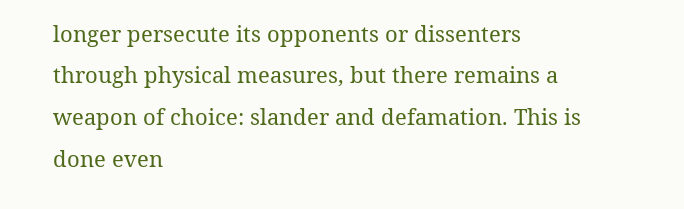longer persecute its opponents or dissenters through physical measures, but there remains a weapon of choice: slander and defamation. This is done even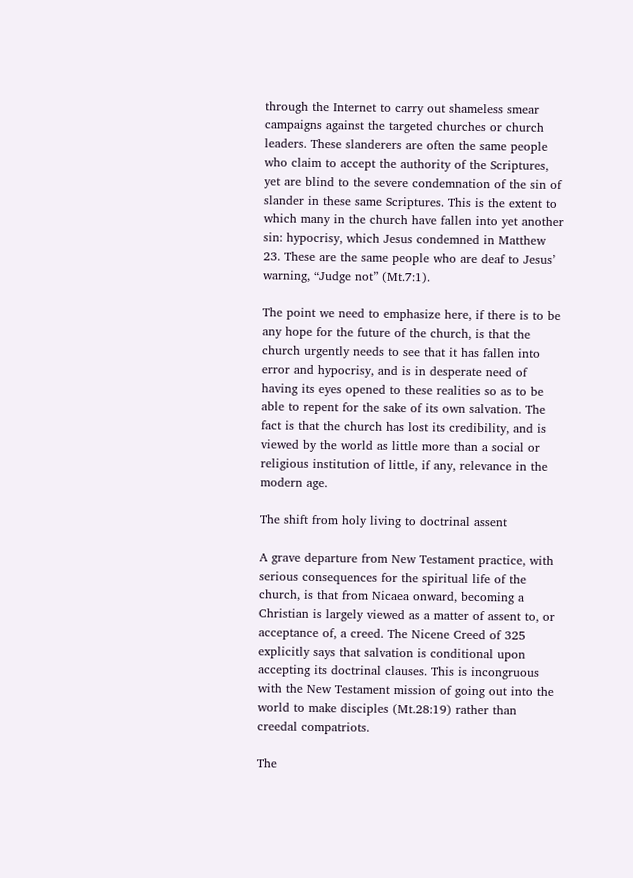through the Internet to carry out shameless smear campaigns against the targeted churches or church leaders. These slanderers are often the same people who claim to accept the authority of the Scriptures, yet are blind to the severe condemnation of the sin of slander in these same Scriptures. This is the extent to which many in the church have fallen into yet another sin: hypocrisy, which Jesus condemned in Matthew 23. These are the same people who are deaf to Jesus’ warning, “Judge not” (Mt.7:1).

The point we need to emphasize here, if there is to be any hope for the future of the church, is that the church urgently needs to see that it has fallen into error and hypocrisy, and is in desperate need of having its eyes opened to these realities so as to be able to repent for the sake of its own salvation. The fact is that the church has lost its credibility, and is viewed by the world as little more than a social or religious institution of little, if any, relevance in the modern age.

The shift from holy living to doctrinal assent

A grave departure from New Testament practice, with serious consequences for the spiritual life of the church, is that from Nicaea onward, becoming a Christian is largely viewed as a matter of assent to, or acceptance of, a creed. The Nicene Creed of 325 explicitly says that salvation is conditional upon accepting its doctrinal clauses. This is incongruous with the New Testament mission of going out into the world to make disciples (Mt.28:19) rather than creedal compatriots.

The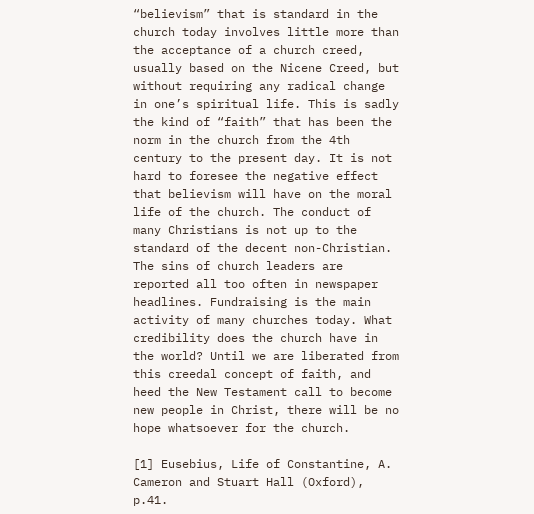“believism” that is standard in the church today involves little more than the acceptance of a church creed, usually based on the Nicene Creed, but without requiring any radical change in one’s spiritual life. This is sadly the kind of “faith” that has been the norm in the church from the 4th century to the present day. It is not hard to foresee the negative effect that believism will have on the moral life of the church. The conduct of many Christians is not up to the standard of the decent non-Christian. The sins of church leaders are reported all too often in newspaper headlines. Fundraising is the main activity of many churches today. What credibility does the church have in the world? Until we are liberated from this creedal concept of faith, and heed the New Testament call to become new people in Christ, there will be no hope whatsoever for the church.

[1] Eusebius, Life of Constantine, A. Cameron and Stuart Hall (Oxford), p.41.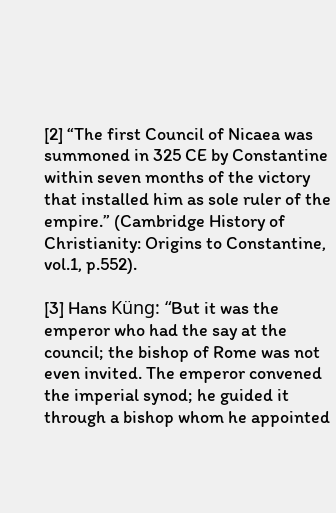[2] “The first Council of Nicaea was summoned in 325 CE by Constantine within seven months of the victory that installed him as sole ruler of the empire.” (Cambridge History of Christianity: Origins to Constantine, vol.1, p.552).

[3] Hans Küng: “But it was the emperor who had the say at the council; the bishop of Rome was not even invited. The emperor convened the imperial synod; he guided it through a bishop whom he appointed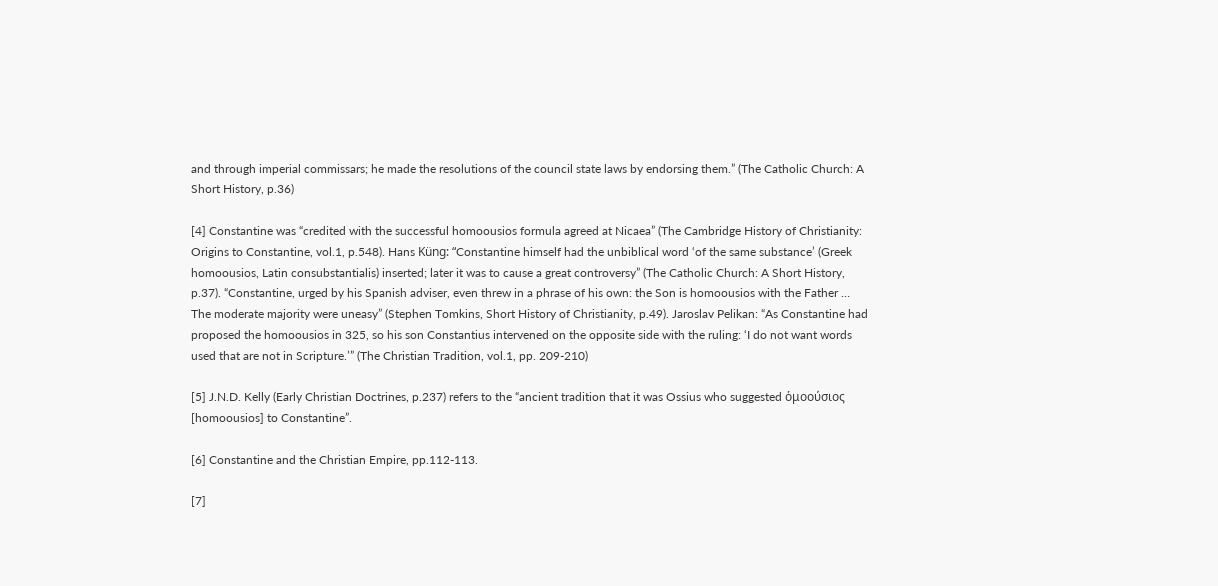and through imperial commissars; he made the resolutions of the council state laws by endorsing them.” (The Catholic Church: A Short History, p.36)

[4] Constantine was “credited with the successful homoousios formula agreed at Nicaea” (The Cambridge History of Christianity: Origins to Constantine, vol.1, p.548). Hans Küng: “Constantine himself had the unbiblical word ‘of the same substance’ (Greek homoousios, Latin consubstantialis) inserted; later it was to cause a great controversy” (The Catholic Church: A Short History, p.37). “Constantine, urged by his Spanish adviser, even threw in a phrase of his own: the Son is homoousios with the Father … The moderate majority were uneasy” (Stephen Tomkins, Short History of Christianity, p.49). Jaroslav Pelikan: “As Constantine had proposed the homoousios in 325, so his son Constantius intervened on the opposite side with the ruling: ‘I do not want words used that are not in Scripture.’” (The Christian Tradition, vol.1, pp. 209-210)

[5] J.N.D. Kelly (Early Christian Doctrines, p.237) refers to the “ancient tradition that it was Ossius who suggested ὁμοούσιος [homoousios] to Constantine”.

[6] Constantine and the Christian Empire, pp.112-113.

[7]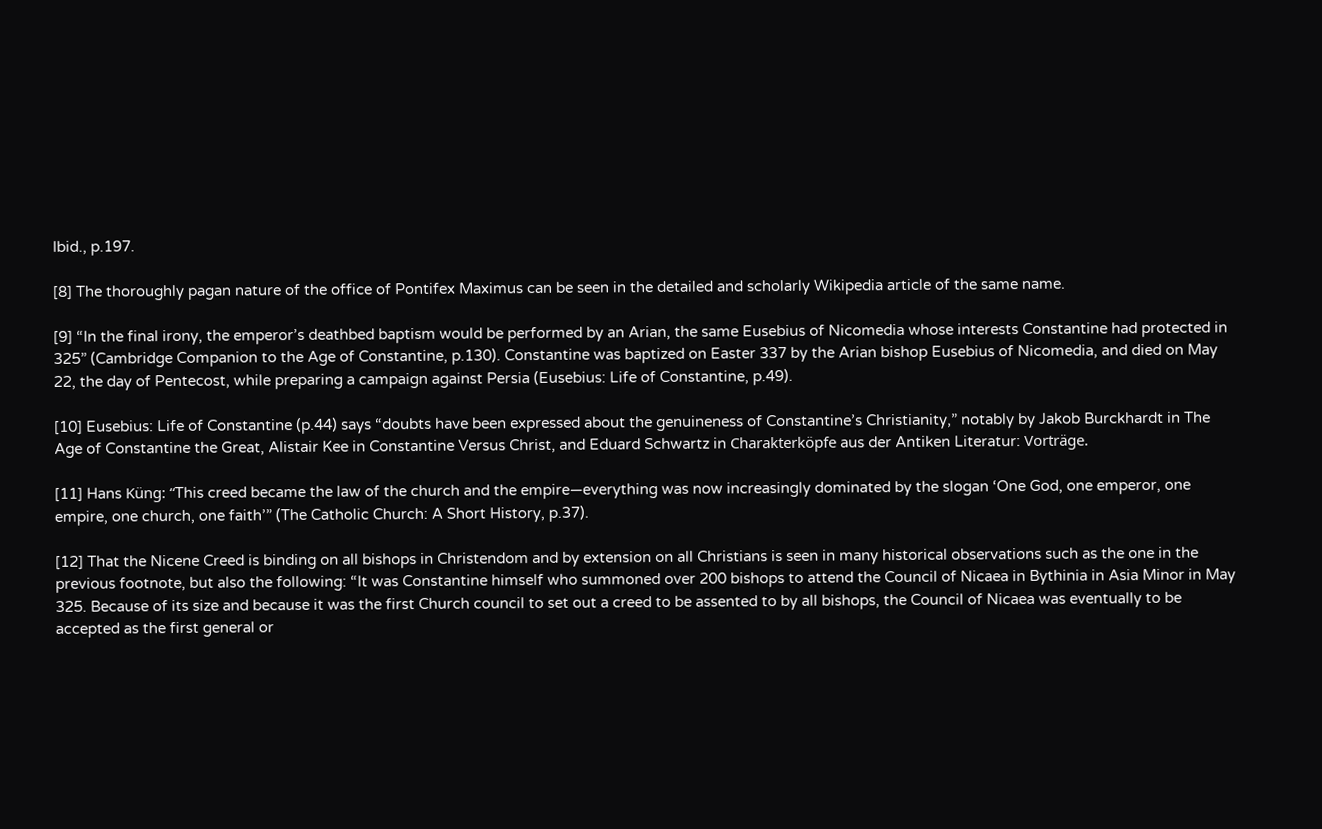Ibid., p.197.

[8] The thoroughly pagan nature of the office of Pontifex Maximus can be seen in the detailed and scholarly Wikipedia article of the same name.

[9] “In the final irony, the emperor’s deathbed baptism would be performed by an Arian, the same Eusebius of Nicomedia whose interests Constantine had protected in 325” (Cambridge Companion to the Age of Constantine, p.130). Constantine was baptized on Easter 337 by the Arian bishop Eusebius of Nicomedia, and died on May 22, the day of Pentecost, while preparing a campaign against Persia (Eusebius: Life of Constantine, p.49).

[10] Eusebius: Life of Constantine (p.44) says “doubts have been expressed about the genuineness of Constantine’s Christianity,” notably by Jakob Burckhardt in The Age of Constantine the Great, Alistair Kee in Constantine Versus Christ, and Eduard Schwartz in Charakterköpfe aus der Antiken Literatur: Vorträge.

[11] Hans Küng: “This creed became the law of the church and the empire—everything was now increasingly dominated by the slogan ‘One God, one emperor, one empire, one church, one faith’” (The Catholic Church: A Short History, p.37).

[12] That the Nicene Creed is binding on all bishops in Christendom and by extension on all Christians is seen in many historical observations such as the one in the previous footnote, but also the following: “It was Constantine himself who summoned over 200 bishops to attend the Council of Nicaea in Bythinia in Asia Minor in May 325. Because of its size and because it was the first Church council to set out a creed to be assented to by all bishops, the Council of Nicaea was eventually to be accepted as the first general or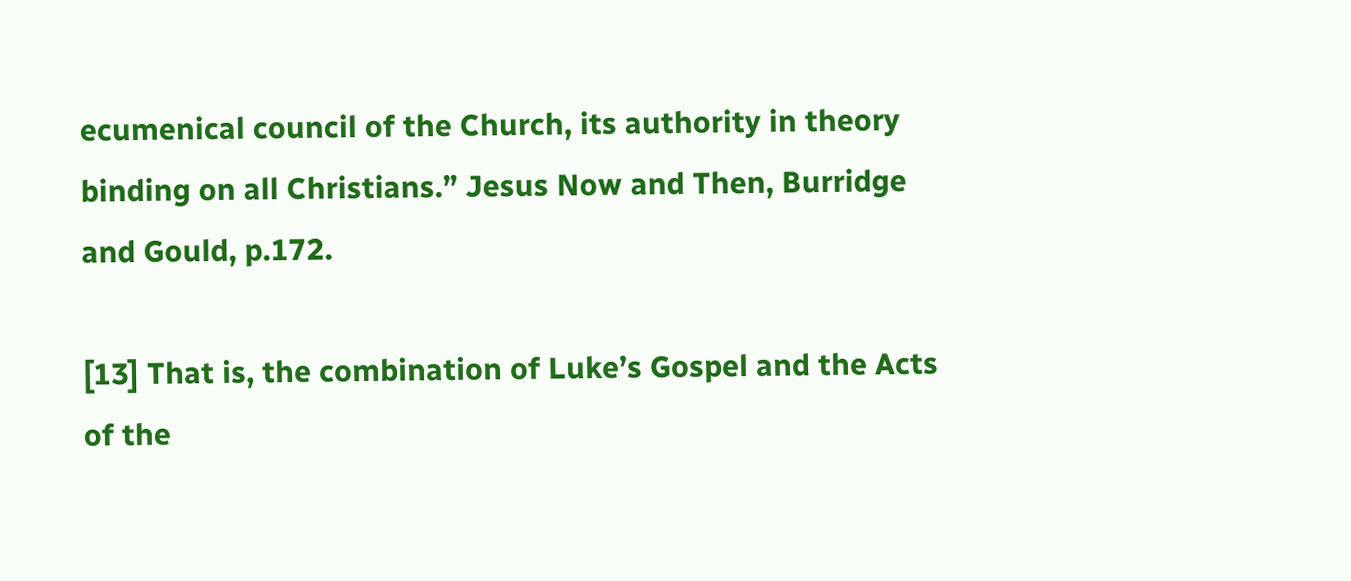ecumenical council of the Church, its authority in theory binding on all Christians.” Jesus Now and Then, Burridge and Gould, p.172.

[13] That is, the combination of Luke’s Gospel and the Acts of the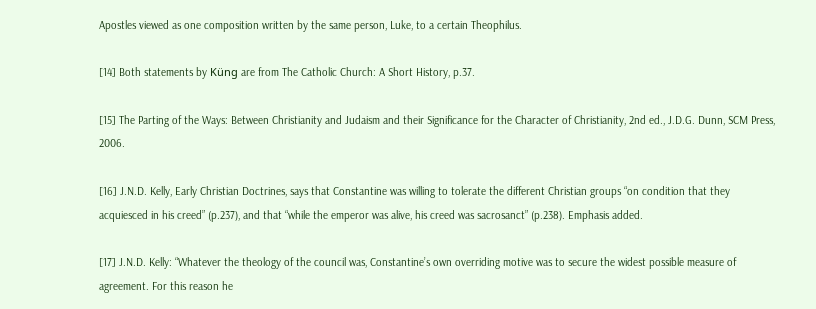Apostles viewed as one composition written by the same person, Luke, to a certain Theophilus.

[14] Both statements by Küng are from The Catholic Church: A Short History, p.37.

[15] The Parting of the Ways: Between Christianity and Judaism and their Significance for the Character of Christianity, 2nd ed., J.D.G. Dunn, SCM Press, 2006.

[16] J.N.D. Kelly, Early Christian Doctrines, says that Constantine was willing to tolerate the different Christian groups “on condition that they acquiesced in his creed” (p.237), and that “while the emperor was alive, his creed was sacrosanct” (p.238). Emphasis added.

[17] J.N.D. Kelly: “Whatever the theology of the council was, Constantine’s own overriding motive was to secure the widest possible measure of agreement. For this reason he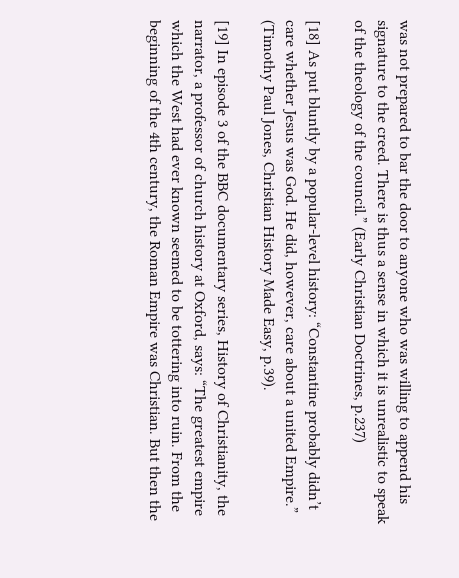was not prepared to bar the door to anyone who was willing to append his signature to the creed. There is thus a sense in which it is unrealistic to speak of the theology of the council.” (Early Christian Doctrines, p.237)

[18] As put bluntly by a popular-level history: “Constantine probably didn’t care whether Jesus was God. He did, however, care about a united Empire.” (Timothy Paul Jones, Christian History Made Easy, p.39).

[19] In episode 3 of the BBC documentary series, History of Christianity, the narrator, a professor of church history at Oxford, says: “The greatest empire which the West had ever known seemed to be tottering into ruin. From the beginning of the 4th century, the Roman Empire was Christian. But then the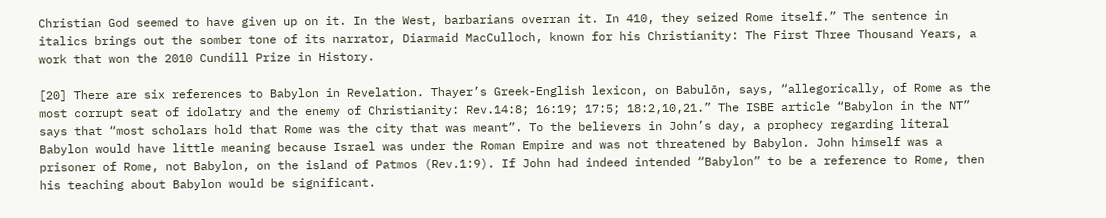Christian God seemed to have given up on it. In the West, barbarians overran it. In 410, they seized Rome itself.” The sentence in italics brings out the somber tone of its narrator, Diarmaid MacCulloch, known for his Christianity: The First Three Thousand Years, a work that won the 2010 Cundill Prize in History.

[20] There are six references to Babylon in Revelation. Thayer’s Greek-English lexicon, on Babulōn, says, “allegorically, of Rome as the most corrupt seat of idolatry and the enemy of Christianity: Rev.14:8; 16:19; 17:5; 18:2,10,21.” The ISBE article “Babylon in the NT” says that “most scholars hold that Rome was the city that was meant”. To the believers in John’s day, a prophecy regarding literal Babylon would have little meaning because Israel was under the Roman Empire and was not threatened by Babylon. John himself was a prisoner of Rome, not Babylon, on the island of Patmos (Rev.1:9). If John had indeed intended “Babylon” to be a reference to Rome, then his teaching about Babylon would be significant.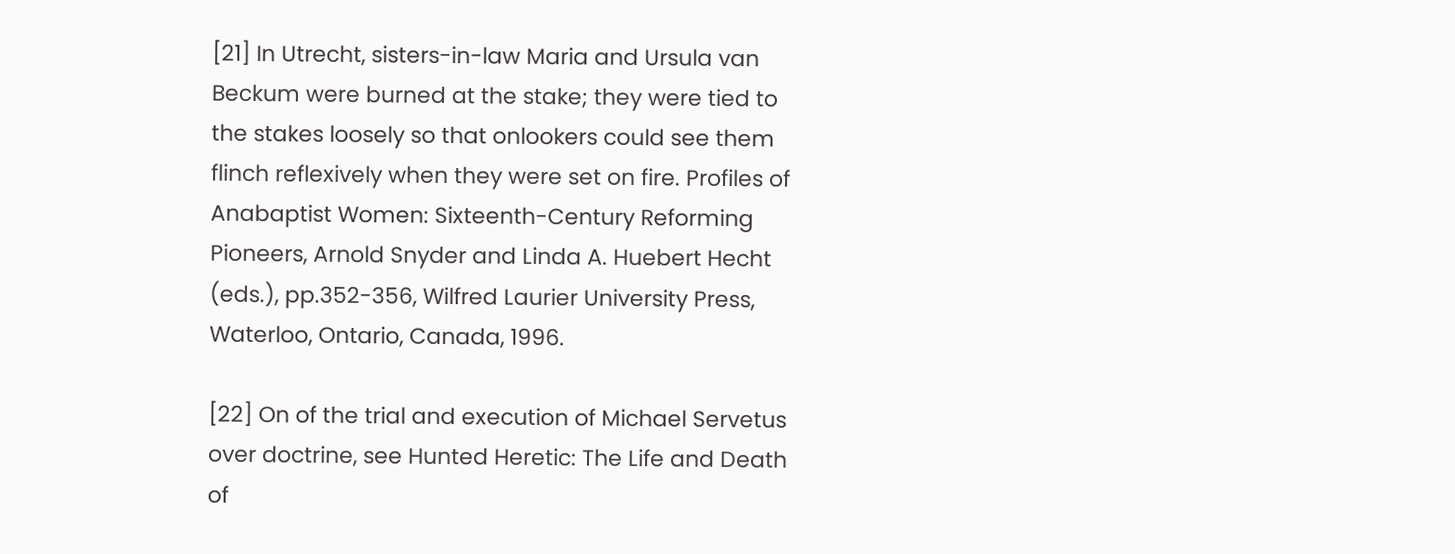[21] In Utrecht, sisters-in-law Maria and Ursula van Beckum were burned at the stake; they were tied to the stakes loosely so that onlookers could see them flinch reflexively when they were set on fire. Profiles of Anabaptist Women: Sixteenth-Century Reforming Pioneers, Arnold Snyder and Linda A. Huebert Hecht (eds.), pp.352-356, Wilfred Laurier University Press, Waterloo, Ontario, Canada, 1996.

[22] On of the trial and execution of Michael Servetus over doctrine, see Hunted Heretic: The Life and Death of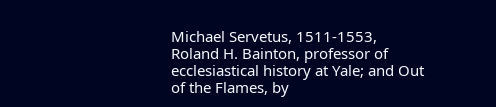Michael Servetus, 1511-1553, Roland H. Bainton, professor of ecclesiastical history at Yale; and Out of the Flames, by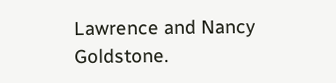Lawrence and Nancy Goldstone.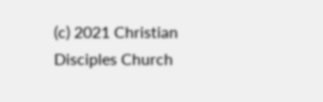(c) 2021 Christian Disciples Church